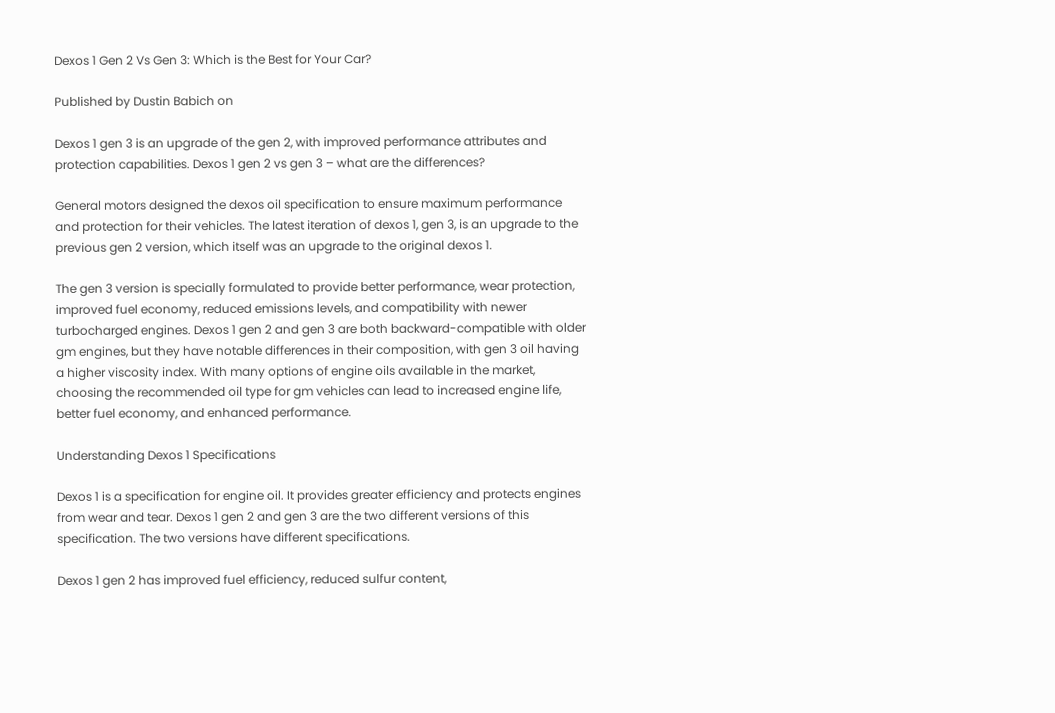Dexos 1 Gen 2 Vs Gen 3: Which is the Best for Your Car?

Published by Dustin Babich on

Dexos 1 gen 3 is an upgrade of the gen 2, with improved performance attributes and protection capabilities. Dexos 1 gen 2 vs gen 3 – what are the differences?

General motors designed the dexos oil specification to ensure maximum performance and protection for their vehicles. The latest iteration of dexos 1, gen 3, is an upgrade to the previous gen 2 version, which itself was an upgrade to the original dexos 1.

The gen 3 version is specially formulated to provide better performance, wear protection, improved fuel economy, reduced emissions levels, and compatibility with newer turbocharged engines. Dexos 1 gen 2 and gen 3 are both backward-compatible with older gm engines, but they have notable differences in their composition, with gen 3 oil having a higher viscosity index. With many options of engine oils available in the market, choosing the recommended oil type for gm vehicles can lead to increased engine life, better fuel economy, and enhanced performance.

Understanding Dexos 1 Specifications

Dexos 1 is a specification for engine oil. It provides greater efficiency and protects engines from wear and tear. Dexos 1 gen 2 and gen 3 are the two different versions of this specification. The two versions have different specifications.

Dexos 1 gen 2 has improved fuel efficiency, reduced sulfur content,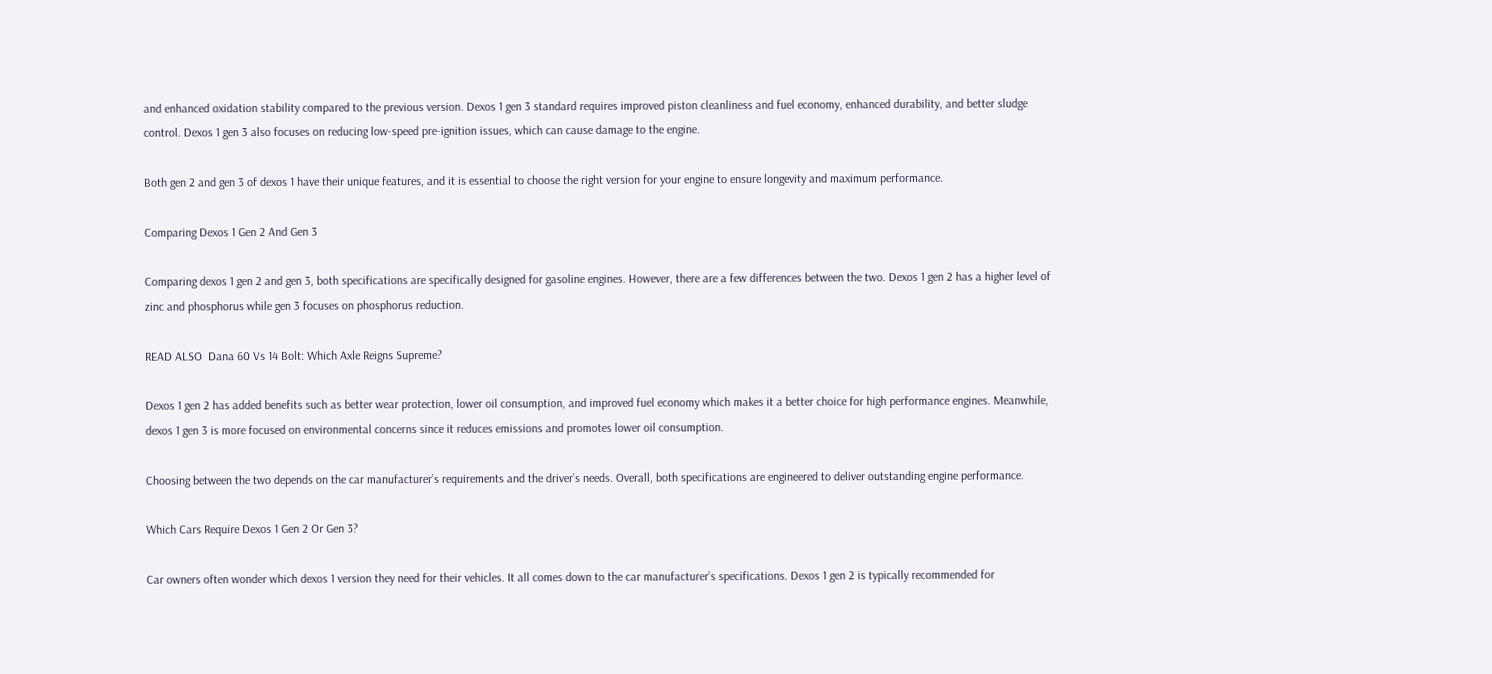and enhanced oxidation stability compared to the previous version. Dexos 1 gen 3 standard requires improved piston cleanliness and fuel economy, enhanced durability, and better sludge control. Dexos 1 gen 3 also focuses on reducing low-speed pre-ignition issues, which can cause damage to the engine.

Both gen 2 and gen 3 of dexos 1 have their unique features, and it is essential to choose the right version for your engine to ensure longevity and maximum performance.

Comparing Dexos 1 Gen 2 And Gen 3

Comparing dexos 1 gen 2 and gen 3, both specifications are specifically designed for gasoline engines. However, there are a few differences between the two. Dexos 1 gen 2 has a higher level of zinc and phosphorus while gen 3 focuses on phosphorus reduction.

READ ALSO  Dana 60 Vs 14 Bolt: Which Axle Reigns Supreme?

Dexos 1 gen 2 has added benefits such as better wear protection, lower oil consumption, and improved fuel economy which makes it a better choice for high performance engines. Meanwhile, dexos 1 gen 3 is more focused on environmental concerns since it reduces emissions and promotes lower oil consumption.

Choosing between the two depends on the car manufacturer’s requirements and the driver’s needs. Overall, both specifications are engineered to deliver outstanding engine performance.

Which Cars Require Dexos 1 Gen 2 Or Gen 3?

Car owners often wonder which dexos 1 version they need for their vehicles. It all comes down to the car manufacturer’s specifications. Dexos 1 gen 2 is typically recommended for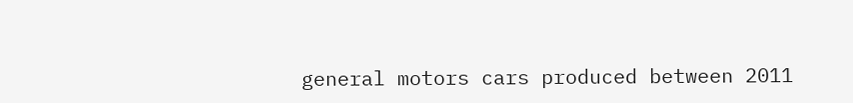general motors cars produced between 2011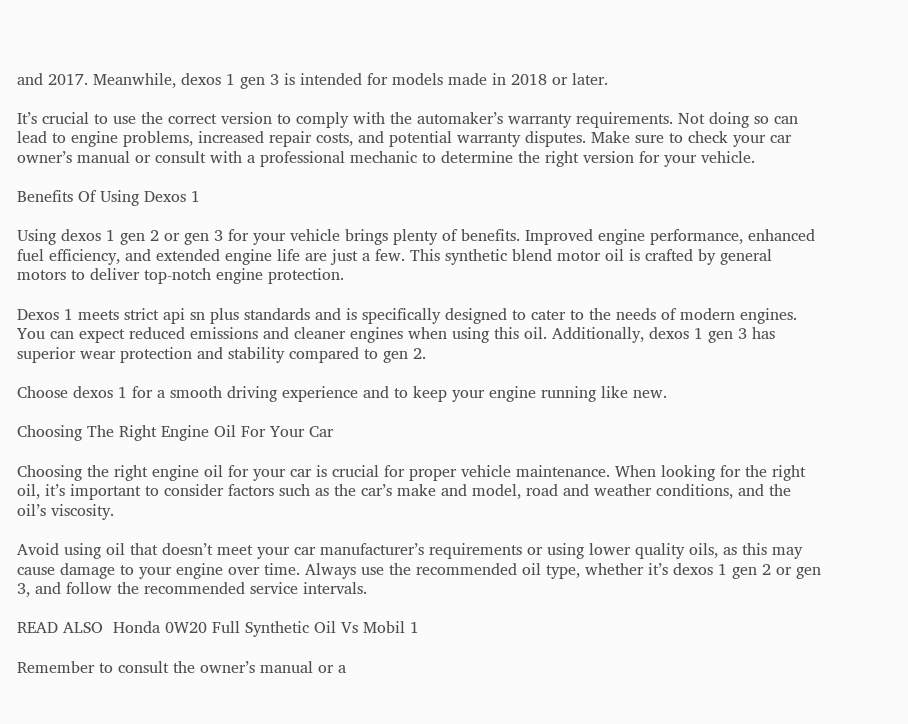and 2017. Meanwhile, dexos 1 gen 3 is intended for models made in 2018 or later.

It’s crucial to use the correct version to comply with the automaker’s warranty requirements. Not doing so can lead to engine problems, increased repair costs, and potential warranty disputes. Make sure to check your car owner’s manual or consult with a professional mechanic to determine the right version for your vehicle.

Benefits Of Using Dexos 1

Using dexos 1 gen 2 or gen 3 for your vehicle brings plenty of benefits. Improved engine performance, enhanced fuel efficiency, and extended engine life are just a few. This synthetic blend motor oil is crafted by general motors to deliver top-notch engine protection.

Dexos 1 meets strict api sn plus standards and is specifically designed to cater to the needs of modern engines. You can expect reduced emissions and cleaner engines when using this oil. Additionally, dexos 1 gen 3 has superior wear protection and stability compared to gen 2.

Choose dexos 1 for a smooth driving experience and to keep your engine running like new.

Choosing The Right Engine Oil For Your Car

Choosing the right engine oil for your car is crucial for proper vehicle maintenance. When looking for the right oil, it’s important to consider factors such as the car’s make and model, road and weather conditions, and the oil’s viscosity.

Avoid using oil that doesn’t meet your car manufacturer’s requirements or using lower quality oils, as this may cause damage to your engine over time. Always use the recommended oil type, whether it’s dexos 1 gen 2 or gen 3, and follow the recommended service intervals.

READ ALSO  Honda 0W20 Full Synthetic Oil Vs Mobil 1

Remember to consult the owner’s manual or a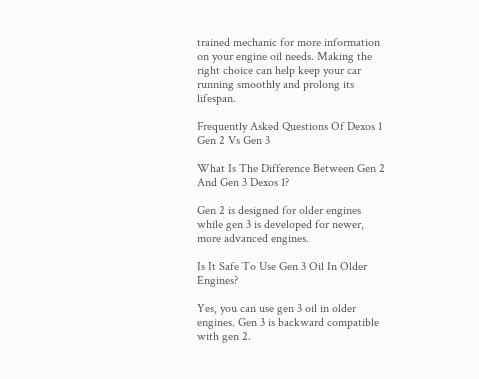trained mechanic for more information on your engine oil needs. Making the right choice can help keep your car running smoothly and prolong its lifespan.

Frequently Asked Questions Of Dexos 1 Gen 2 Vs Gen 3

What Is The Difference Between Gen 2 And Gen 3 Dexos 1?

Gen 2 is designed for older engines while gen 3 is developed for newer, more advanced engines.

Is It Safe To Use Gen 3 Oil In Older Engines?

Yes, you can use gen 3 oil in older engines. Gen 3 is backward compatible with gen 2.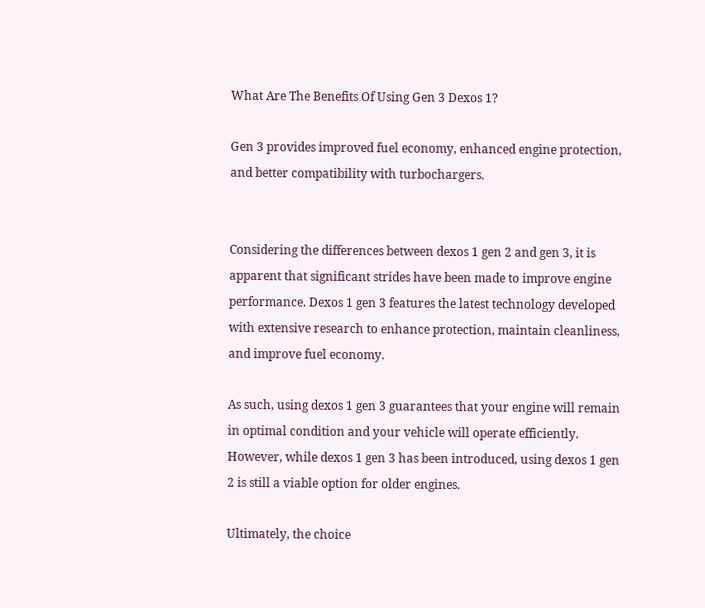What Are The Benefits Of Using Gen 3 Dexos 1?

Gen 3 provides improved fuel economy, enhanced engine protection, and better compatibility with turbochargers.


Considering the differences between dexos 1 gen 2 and gen 3, it is apparent that significant strides have been made to improve engine performance. Dexos 1 gen 3 features the latest technology developed with extensive research to enhance protection, maintain cleanliness, and improve fuel economy.

As such, using dexos 1 gen 3 guarantees that your engine will remain in optimal condition and your vehicle will operate efficiently. However, while dexos 1 gen 3 has been introduced, using dexos 1 gen 2 is still a viable option for older engines.

Ultimately, the choice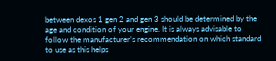between dexos 1 gen 2 and gen 3 should be determined by the age and condition of your engine. It is always advisable to follow the manufacturer’s recommendation on which standard to use as this helps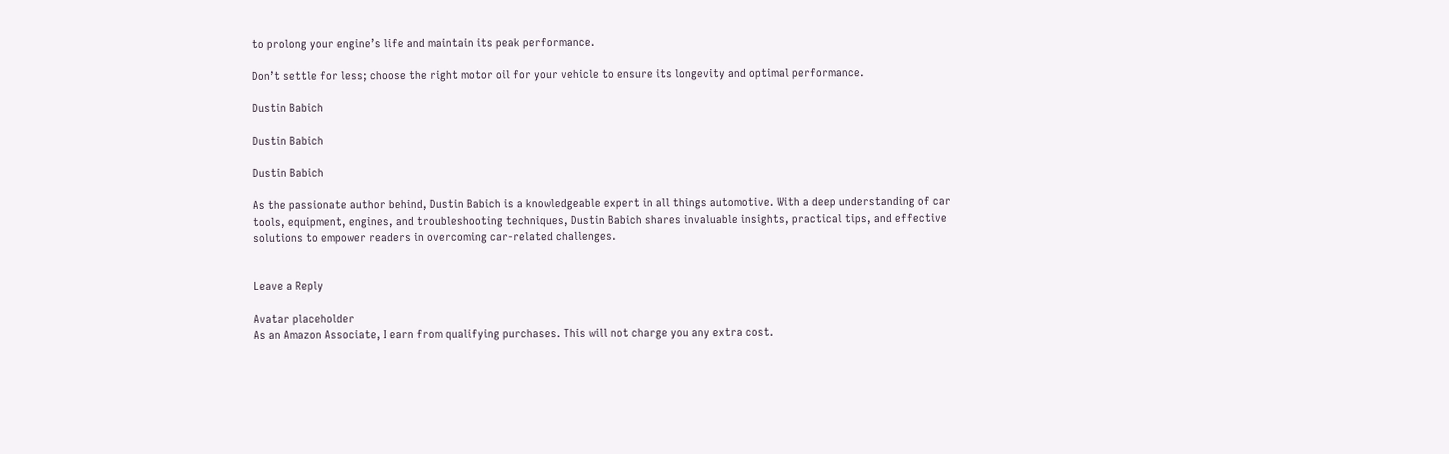to prolong your engine’s life and maintain its peak performance.

Don’t settle for less; choose the right motor oil for your vehicle to ensure its longevity and optimal performance.

Dustin Babich

Dustin Babich

Dustin Babich

As the passionate author behind, Dustin Babich is a knowledgeable expert in all things automotive. With a deep understanding of car tools, equipment, engines, and troubleshooting techniques, Dustin Babich shares invaluable insights, practical tips, and effective solutions to empower readers in overcoming car-related challenges.


Leave a Reply

Avatar placeholder
As an Amazon Associate, I earn from qualifying purchases. This will not charge you any extra cost.